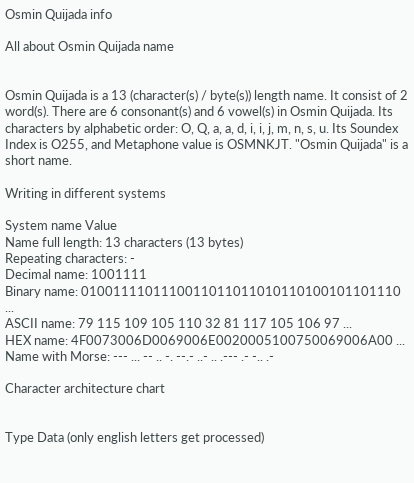Osmin Quijada info

All about Osmin Quijada name


Osmin Quijada is a 13 (character(s) / byte(s)) length name. It consist of 2 word(s). There are 6 consonant(s) and 6 vowel(s) in Osmin Quijada. Its characters by alphabetic order: O, Q, a, a, d, i, i, j, m, n, s, u. Its Soundex Index is O255, and Metaphone value is OSMNKJT. "Osmin Quijada" is a short name.

Writing in different systems

System name Value
Name full length: 13 characters (13 bytes)
Repeating characters: -
Decimal name: 1001111
Binary name: 0100111101110011011011010110100101101110 ...
ASCII name: 79 115 109 105 110 32 81 117 105 106 97 ...
HEX name: 4F0073006D0069006E0020005100750069006A00 ...
Name with Morse: --- ... -- .. -. --.- ..- .. .--- .- -.. .-

Character architecture chart


Type Data (only english letters get processed)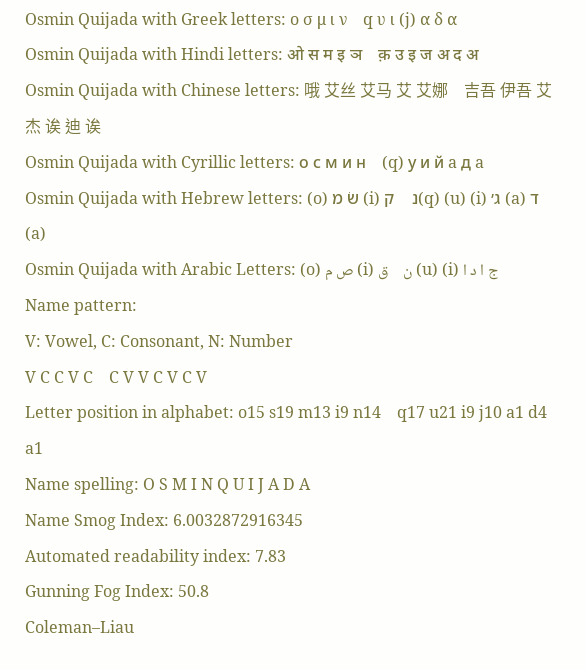Osmin Quijada with Greek letters: ο σ μ ι ν    q υ ι (j) α δ α
Osmin Quijada with Hindi letters: ओ स म इ ञ    क़ उ इ ज अ द अ
Osmin Quijada with Chinese letters: 哦 艾丝 艾马 艾 艾娜    吉吾 伊吾 艾 杰 诶 迪 诶
Osmin Quijada with Cyrillic letters: о с м и н    (q) у и й a д a
Osmin Quijada with Hebrew letters: (ο) שׂ מ (i) נ    ק(q) (u) (i) ג׳ (a) ד (a)
Osmin Quijada with Arabic Letters: (o) ص م (i) ن    ق (u) (i) ج ا د ا
Name pattern:
V: Vowel, C: Consonant, N: Number
V C C V C    C V V C V C V
Letter position in alphabet: o15 s19 m13 i9 n14    q17 u21 i9 j10 a1 d4 a1
Name spelling: O S M I N Q U I J A D A
Name Smog Index: 6.0032872916345
Automated readability index: 7.83
Gunning Fog Index: 50.8
Coleman–Liau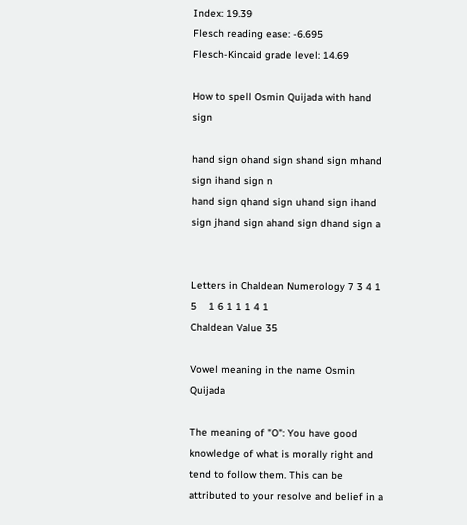Index: 19.39
Flesch reading ease: -6.695
Flesch-Kincaid grade level: 14.69

How to spell Osmin Quijada with hand sign

hand sign ohand sign shand sign mhand sign ihand sign n
hand sign qhand sign uhand sign ihand sign jhand sign ahand sign dhand sign a


Letters in Chaldean Numerology 7 3 4 1 5    1 6 1 1 1 4 1
Chaldean Value 35

Vowel meaning in the name Osmin Quijada

The meaning of "O": You have good knowledge of what is morally right and tend to follow them. This can be attributed to your resolve and belief in a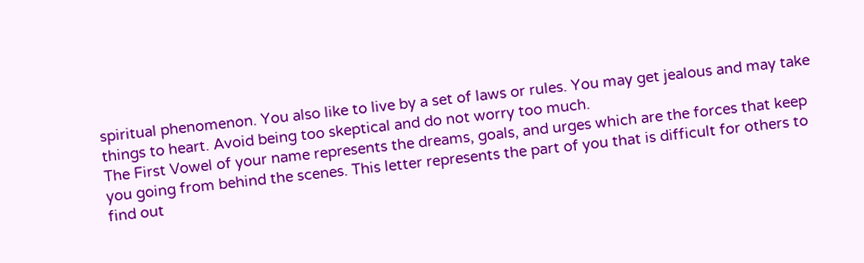spiritual phenomenon. You also like to live by a set of laws or rules. You may get jealous and may take things to heart. Avoid being too skeptical and do not worry too much.
The First Vowel of your name represents the dreams, goals, and urges which are the forces that keep you going from behind the scenes. This letter represents the part of you that is difficult for others to find out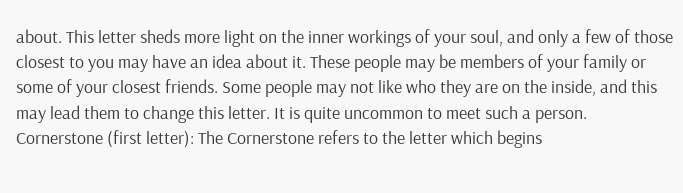about. This letter sheds more light on the inner workings of your soul, and only a few of those closest to you may have an idea about it. These people may be members of your family or some of your closest friends. Some people may not like who they are on the inside, and this may lead them to change this letter. It is quite uncommon to meet such a person.
Cornerstone (first letter): The Cornerstone refers to the letter which begins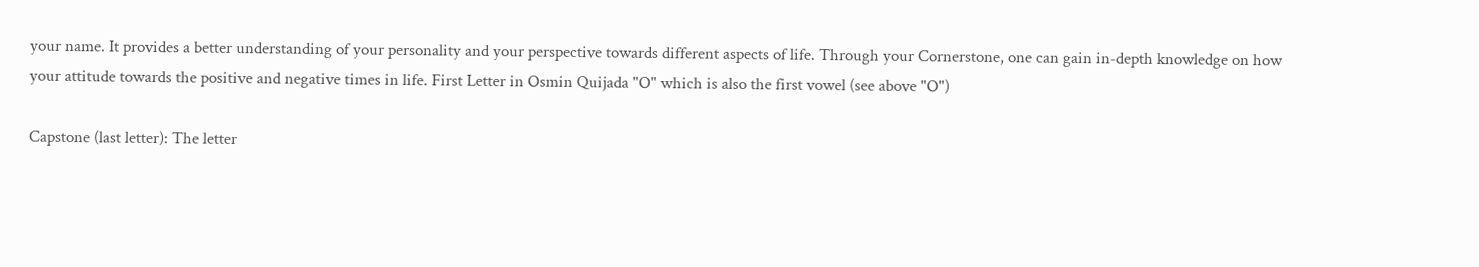your name. It provides a better understanding of your personality and your perspective towards different aspects of life. Through your Cornerstone, one can gain in-depth knowledge on how your attitude towards the positive and negative times in life. First Letter in Osmin Quijada "O" which is also the first vowel (see above "O")

Capstone (last letter): The letter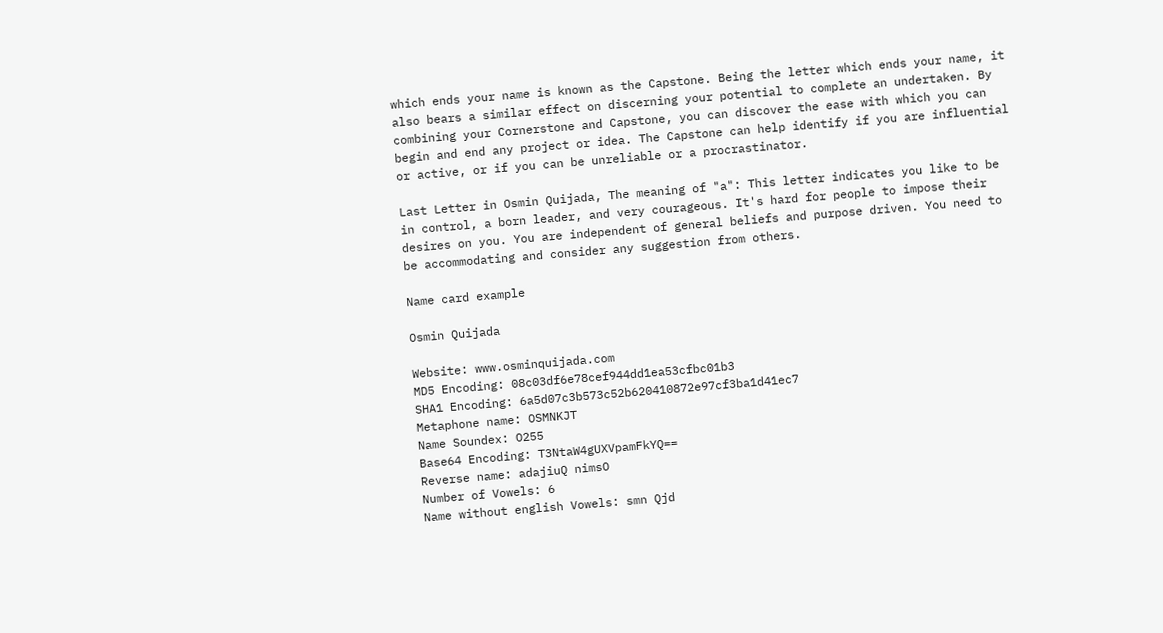which ends your name is known as the Capstone. Being the letter which ends your name, it also bears a similar effect on discerning your potential to complete an undertaken. By combining your Cornerstone and Capstone, you can discover the ease with which you can begin and end any project or idea. The Capstone can help identify if you are influential or active, or if you can be unreliable or a procrastinator.

Last Letter in Osmin Quijada, The meaning of "a": This letter indicates you like to be in control, a born leader, and very courageous. It's hard for people to impose their desires on you. You are independent of general beliefs and purpose driven. You need to be accommodating and consider any suggestion from others.

Name card example

Osmin Quijada

Website: www.osminquijada.com
MD5 Encoding: 08c03df6e78cef944dd1ea53cfbc01b3
SHA1 Encoding: 6a5d07c3b573c52b620410872e97cf3ba1d41ec7
Metaphone name: OSMNKJT
Name Soundex: O255
Base64 Encoding: T3NtaW4gUXVpamFkYQ==
Reverse name: adajiuQ nimsO
Number of Vowels: 6
Name without english Vowels: smn Qjd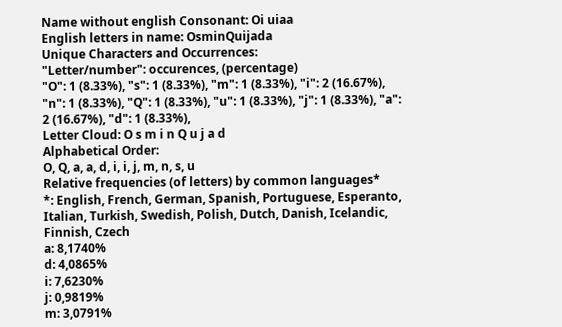Name without english Consonant: Oi uiaa
English letters in name: OsminQuijada
Unique Characters and Occurrences:
"Letter/number": occurences, (percentage)
"O": 1 (8.33%), "s": 1 (8.33%), "m": 1 (8.33%), "i": 2 (16.67%), "n": 1 (8.33%), "Q": 1 (8.33%), "u": 1 (8.33%), "j": 1 (8.33%), "a": 2 (16.67%), "d": 1 (8.33%),
Letter Cloud: O s m i n Q u j a d
Alphabetical Order:
O, Q, a, a, d, i, i, j, m, n, s, u
Relative frequencies (of letters) by common languages*
*: English, French, German, Spanish, Portuguese, Esperanto, Italian, Turkish, Swedish, Polish, Dutch, Danish, Icelandic, Finnish, Czech
a: 8,1740%
d: 4,0865%
i: 7,6230%
j: 0,9819%
m: 3,0791%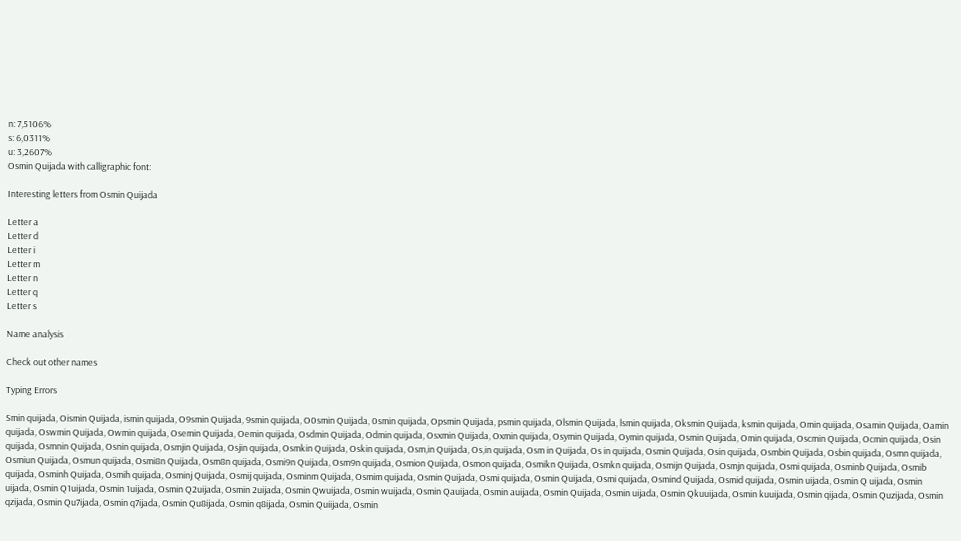n: 7,5106%
s: 6,0311%
u: 3,2607%
Osmin Quijada with calligraphic font:

Interesting letters from Osmin Quijada

Letter a
Letter d
Letter i
Letter m
Letter n
Letter q
Letter s

Name analysis

Check out other names

Typing Errors

Smin quijada, Oismin Quijada, ismin quijada, O9smin Quijada, 9smin quijada, O0smin Quijada, 0smin quijada, Opsmin Quijada, psmin quijada, Olsmin Quijada, lsmin quijada, Oksmin Quijada, ksmin quijada, Omin quijada, Osamin Quijada, Oamin quijada, Oswmin Quijada, Owmin quijada, Osemin Quijada, Oemin quijada, Osdmin Quijada, Odmin quijada, Osxmin Quijada, Oxmin quijada, Osymin Quijada, Oymin quijada, Osmin Quijada, Omin quijada, Oscmin Quijada, Ocmin quijada, Osin quijada, Osmnin Quijada, Osnin quijada, Osmjin Quijada, Osjin quijada, Osmkin Quijada, Oskin quijada, Osm,in Quijada, Os,in quijada, Osm in Quijada, Os in quijada, Osmin Quijada, Osin quijada, Osmbin Quijada, Osbin quijada, Osmn quijada, Osmiun Quijada, Osmun quijada, Osmi8n Quijada, Osm8n quijada, Osmi9n Quijada, Osm9n quijada, Osmion Quijada, Osmon quijada, Osmikn Quijada, Osmkn quijada, Osmijn Quijada, Osmjn quijada, Osmi quijada, Osminb Quijada, Osmib quijada, Osminh Quijada, Osmih quijada, Osminj Quijada, Osmij quijada, Osminm Quijada, Osmim quijada, Osmin Quijada, Osmi quijada, Osmin Quijada, Osmi quijada, Osmind Quijada, Osmid quijada, Osmin uijada, Osmin Q uijada, Osmin uijada, Osmin Q1uijada, Osmin 1uijada, Osmin Q2uijada, Osmin 2uijada, Osmin Qwuijada, Osmin wuijada, Osmin Qauijada, Osmin auijada, Osmin Quijada, Osmin uijada, Osmin Qkuuijada, Osmin kuuijada, Osmin qijada, Osmin Quzijada, Osmin qzijada, Osmin Qu7ijada, Osmin q7ijada, Osmin Qu8ijada, Osmin q8ijada, Osmin Quiijada, Osmin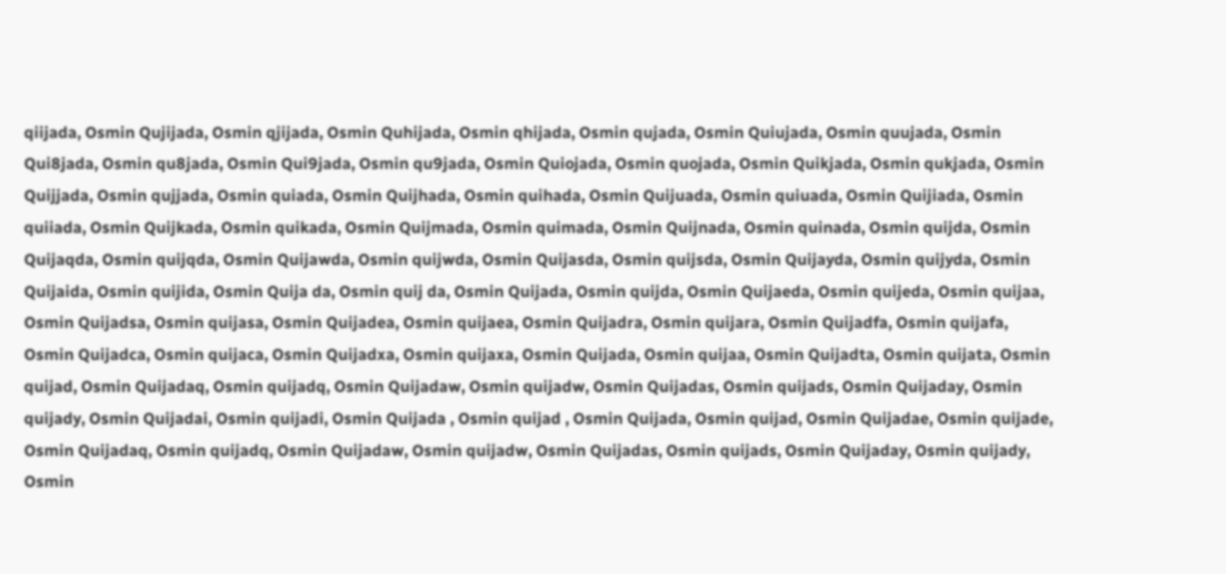qiijada, Osmin Qujijada, Osmin qjijada, Osmin Quhijada, Osmin qhijada, Osmin qujada, Osmin Quiujada, Osmin quujada, Osmin Qui8jada, Osmin qu8jada, Osmin Qui9jada, Osmin qu9jada, Osmin Quiojada, Osmin quojada, Osmin Quikjada, Osmin qukjada, Osmin Quijjada, Osmin qujjada, Osmin quiada, Osmin Quijhada, Osmin quihada, Osmin Quijuada, Osmin quiuada, Osmin Quijiada, Osmin quiiada, Osmin Quijkada, Osmin quikada, Osmin Quijmada, Osmin quimada, Osmin Quijnada, Osmin quinada, Osmin quijda, Osmin Quijaqda, Osmin quijqda, Osmin Quijawda, Osmin quijwda, Osmin Quijasda, Osmin quijsda, Osmin Quijayda, Osmin quijyda, Osmin Quijaida, Osmin quijida, Osmin Quija da, Osmin quij da, Osmin Quijada, Osmin quijda, Osmin Quijaeda, Osmin quijeda, Osmin quijaa, Osmin Quijadsa, Osmin quijasa, Osmin Quijadea, Osmin quijaea, Osmin Quijadra, Osmin quijara, Osmin Quijadfa, Osmin quijafa, Osmin Quijadca, Osmin quijaca, Osmin Quijadxa, Osmin quijaxa, Osmin Quijada, Osmin quijaa, Osmin Quijadta, Osmin quijata, Osmin quijad, Osmin Quijadaq, Osmin quijadq, Osmin Quijadaw, Osmin quijadw, Osmin Quijadas, Osmin quijads, Osmin Quijaday, Osmin quijady, Osmin Quijadai, Osmin quijadi, Osmin Quijada , Osmin quijad , Osmin Quijada, Osmin quijad, Osmin Quijadae, Osmin quijade, Osmin Quijadaq, Osmin quijadq, Osmin Quijadaw, Osmin quijadw, Osmin Quijadas, Osmin quijads, Osmin Quijaday, Osmin quijady, Osmin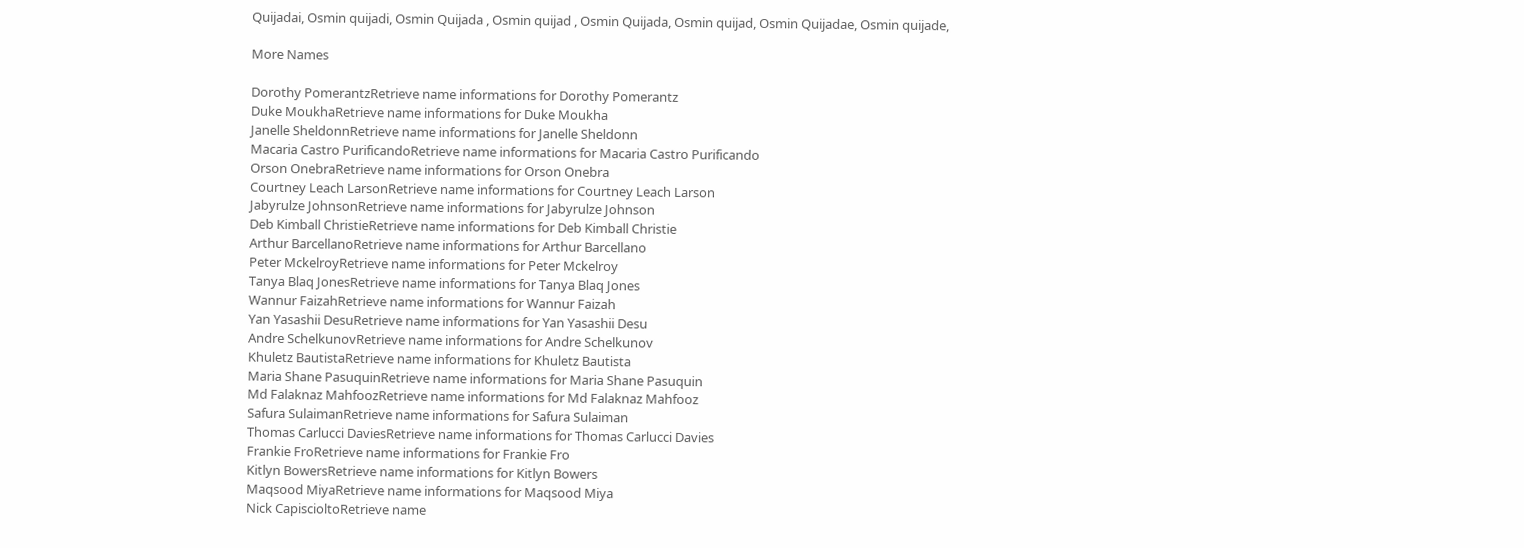Quijadai, Osmin quijadi, Osmin Quijada , Osmin quijad , Osmin Quijada, Osmin quijad, Osmin Quijadae, Osmin quijade,

More Names

Dorothy PomerantzRetrieve name informations for Dorothy Pomerantz
Duke MoukhaRetrieve name informations for Duke Moukha
Janelle SheldonnRetrieve name informations for Janelle Sheldonn
Macaria Castro PurificandoRetrieve name informations for Macaria Castro Purificando
Orson OnebraRetrieve name informations for Orson Onebra
Courtney Leach LarsonRetrieve name informations for Courtney Leach Larson
Jabyrulze JohnsonRetrieve name informations for Jabyrulze Johnson
Deb Kimball ChristieRetrieve name informations for Deb Kimball Christie
Arthur BarcellanoRetrieve name informations for Arthur Barcellano
Peter MckelroyRetrieve name informations for Peter Mckelroy
Tanya Blaq JonesRetrieve name informations for Tanya Blaq Jones
Wannur FaizahRetrieve name informations for Wannur Faizah
Yan Yasashii DesuRetrieve name informations for Yan Yasashii Desu
Andre SchelkunovRetrieve name informations for Andre Schelkunov
Khuletz BautistaRetrieve name informations for Khuletz Bautista
Maria Shane PasuquinRetrieve name informations for Maria Shane Pasuquin
Md Falaknaz MahfoozRetrieve name informations for Md Falaknaz Mahfooz
Safura SulaimanRetrieve name informations for Safura Sulaiman
Thomas Carlucci DaviesRetrieve name informations for Thomas Carlucci Davies
Frankie FroRetrieve name informations for Frankie Fro
Kitlyn BowersRetrieve name informations for Kitlyn Bowers
Maqsood MiyaRetrieve name informations for Maqsood Miya
Nick CapiscioltoRetrieve name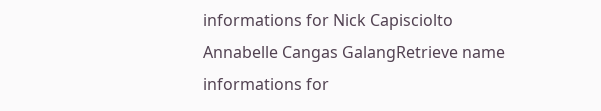informations for Nick Capisciolto
Annabelle Cangas GalangRetrieve name informations for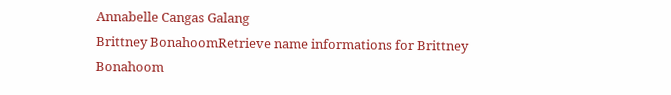Annabelle Cangas Galang
Brittney BonahoomRetrieve name informations for Brittney Bonahoom